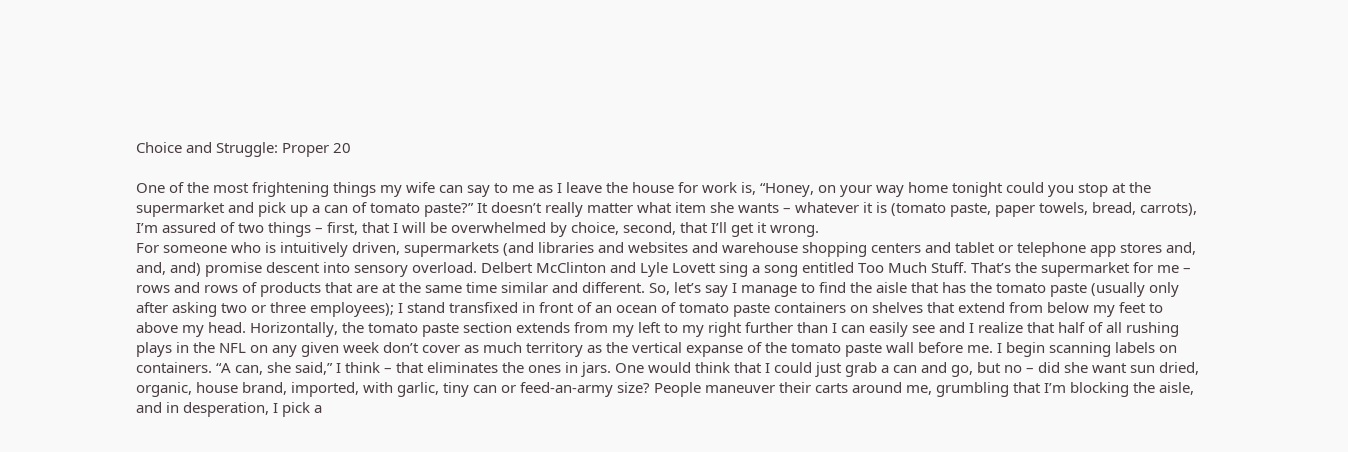Choice and Struggle: Proper 20

One of the most frightening things my wife can say to me as I leave the house for work is, “Honey, on your way home tonight could you stop at the supermarket and pick up a can of tomato paste?” It doesn’t really matter what item she wants – whatever it is (tomato paste, paper towels, bread, carrots), I’m assured of two things – first, that I will be overwhelmed by choice, second, that I’ll get it wrong.
For someone who is intuitively driven, supermarkets (and libraries and websites and warehouse shopping centers and tablet or telephone app stores and, and, and) promise descent into sensory overload. Delbert McClinton and Lyle Lovett sing a song entitled Too Much Stuff. That’s the supermarket for me – rows and rows of products that are at the same time similar and different. So, let’s say I manage to find the aisle that has the tomato paste (usually only after asking two or three employees); I stand transfixed in front of an ocean of tomato paste containers on shelves that extend from below my feet to above my head. Horizontally, the tomato paste section extends from my left to my right further than I can easily see and I realize that half of all rushing plays in the NFL on any given week don’t cover as much territory as the vertical expanse of the tomato paste wall before me. I begin scanning labels on containers. “A can, she said,” I think – that eliminates the ones in jars. One would think that I could just grab a can and go, but no – did she want sun dried, organic, house brand, imported, with garlic, tiny can or feed-an-army size? People maneuver their carts around me, grumbling that I’m blocking the aisle, and in desperation, I pick a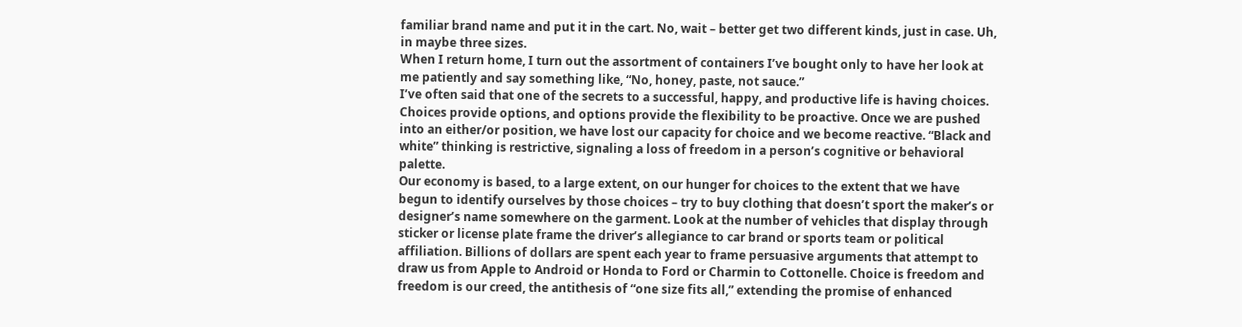familiar brand name and put it in the cart. No, wait – better get two different kinds, just in case. Uh, in maybe three sizes.
When I return home, I turn out the assortment of containers I’ve bought only to have her look at me patiently and say something like, “No, honey, paste, not sauce.”
I’ve often said that one of the secrets to a successful, happy, and productive life is having choices. Choices provide options, and options provide the flexibility to be proactive. Once we are pushed into an either/or position, we have lost our capacity for choice and we become reactive. “Black and white” thinking is restrictive, signaling a loss of freedom in a person’s cognitive or behavioral palette.
Our economy is based, to a large extent, on our hunger for choices to the extent that we have begun to identify ourselves by those choices – try to buy clothing that doesn’t sport the maker’s or designer’s name somewhere on the garment. Look at the number of vehicles that display through sticker or license plate frame the driver’s allegiance to car brand or sports team or political affiliation. Billions of dollars are spent each year to frame persuasive arguments that attempt to draw us from Apple to Android or Honda to Ford or Charmin to Cottonelle. Choice is freedom and freedom is our creed, the antithesis of “one size fits all,” extending the promise of enhanced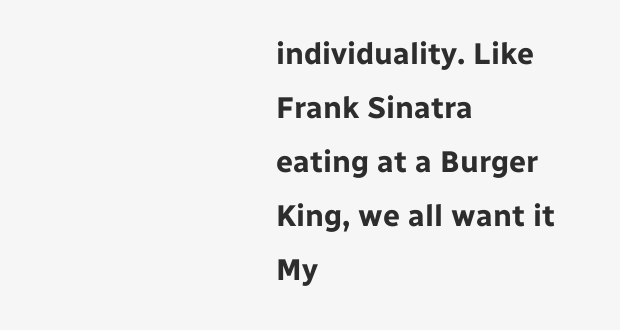individuality. Like Frank Sinatra eating at a Burger King, we all want it My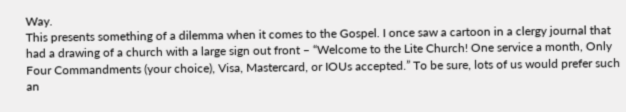Way.
This presents something of a dilemma when it comes to the Gospel. I once saw a cartoon in a clergy journal that had a drawing of a church with a large sign out front – “Welcome to the Lite Church! One service a month, Only Four Commandments (your choice), Visa, Mastercard, or IOUs accepted.” To be sure, lots of us would prefer such an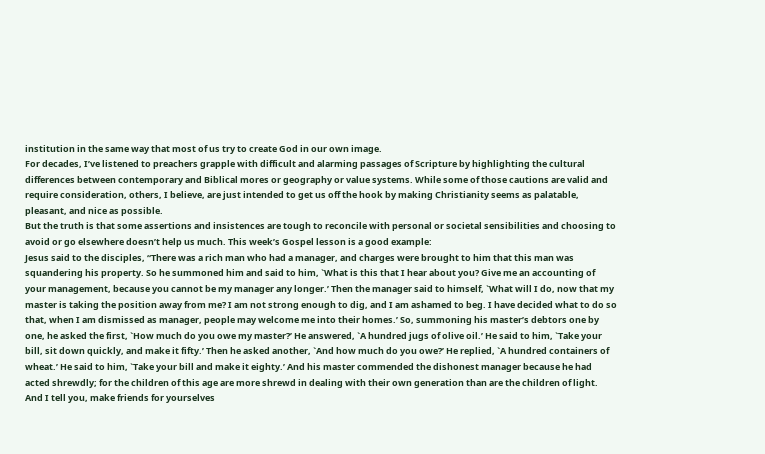institution in the same way that most of us try to create God in our own image.
For decades, I’ve listened to preachers grapple with difficult and alarming passages of Scripture by highlighting the cultural differences between contemporary and Biblical mores or geography or value systems. While some of those cautions are valid and require consideration, others, I believe, are just intended to get us off the hook by making Christianity seems as palatable, pleasant, and nice as possible.
But the truth is that some assertions and insistences are tough to reconcile with personal or societal sensibilities and choosing to avoid or go elsewhere doesn’t help us much. This week’s Gospel lesson is a good example:
Jesus said to the disciples, “There was a rich man who had a manager, and charges were brought to him that this man was squandering his property. So he summoned him and said to him, `What is this that I hear about you? Give me an accounting of your management, because you cannot be my manager any longer.’ Then the manager said to himself, `What will I do, now that my master is taking the position away from me? I am not strong enough to dig, and I am ashamed to beg. I have decided what to do so that, when I am dismissed as manager, people may welcome me into their homes.’ So, summoning his master’s debtors one by one, he asked the first, `How much do you owe my master?’ He answered, `A hundred jugs of olive oil.’ He said to him, `Take your bill, sit down quickly, and make it fifty.’ Then he asked another, `And how much do you owe?’ He replied, `A hundred containers of wheat.’ He said to him, `Take your bill and make it eighty.’ And his master commended the dishonest manager because he had acted shrewdly; for the children of this age are more shrewd in dealing with their own generation than are the children of light. And I tell you, make friends for yourselves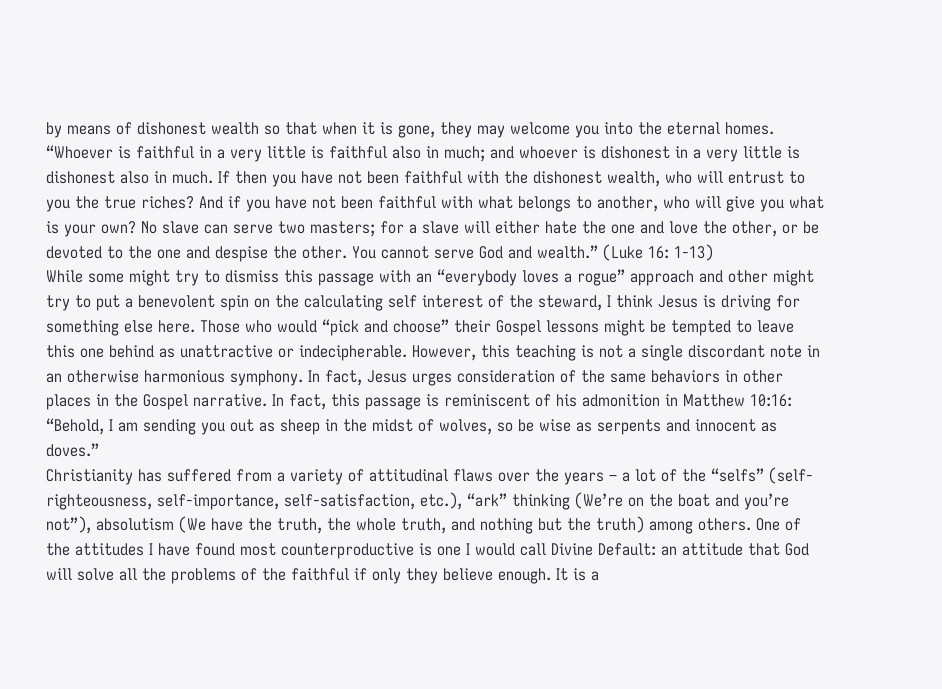by means of dishonest wealth so that when it is gone, they may welcome you into the eternal homes.
“Whoever is faithful in a very little is faithful also in much; and whoever is dishonest in a very little is dishonest also in much. If then you have not been faithful with the dishonest wealth, who will entrust to you the true riches? And if you have not been faithful with what belongs to another, who will give you what is your own? No slave can serve two masters; for a slave will either hate the one and love the other, or be devoted to the one and despise the other. You cannot serve God and wealth.” (Luke 16: 1-13)
While some might try to dismiss this passage with an “everybody loves a rogue” approach and other might try to put a benevolent spin on the calculating self interest of the steward, I think Jesus is driving for something else here. Those who would “pick and choose” their Gospel lessons might be tempted to leave this one behind as unattractive or indecipherable. However, this teaching is not a single discordant note in an otherwise harmonious symphony. In fact, Jesus urges consideration of the same behaviors in other places in the Gospel narrative. In fact, this passage is reminiscent of his admonition in Matthew 10:16: “Behold, I am sending you out as sheep in the midst of wolves, so be wise as serpents and innocent as doves.”
Christianity has suffered from a variety of attitudinal flaws over the years – a lot of the “selfs” (self-righteousness, self-importance, self-satisfaction, etc.), “ark” thinking (We’re on the boat and you’re not”), absolutism (We have the truth, the whole truth, and nothing but the truth) among others. One of the attitudes I have found most counterproductive is one I would call Divine Default: an attitude that God will solve all the problems of the faithful if only they believe enough. It is a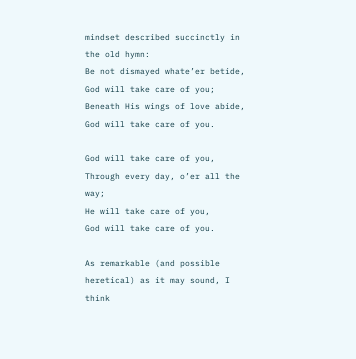mindset described succinctly in the old hymn:
Be not dismayed whate’er betide,
God will take care of you;
Beneath His wings of love abide,
God will take care of you.

God will take care of you,
Through every day, o’er all the way;
He will take care of you,
God will take care of you.

As remarkable (and possible heretical) as it may sound, I think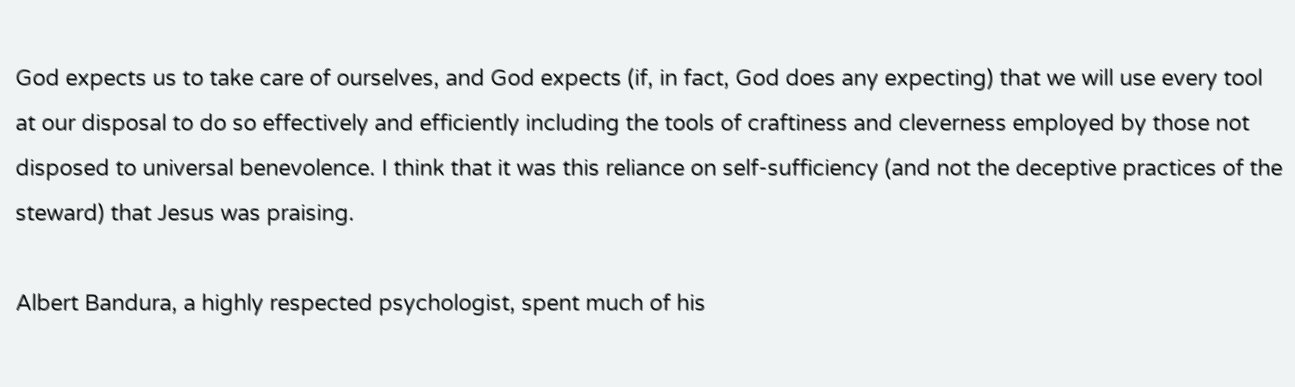God expects us to take care of ourselves, and God expects (if, in fact, God does any expecting) that we will use every tool at our disposal to do so effectively and efficiently including the tools of craftiness and cleverness employed by those not disposed to universal benevolence. I think that it was this reliance on self-sufficiency (and not the deceptive practices of the steward) that Jesus was praising.

Albert Bandura, a highly respected psychologist, spent much of his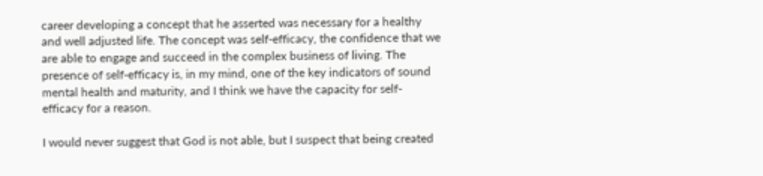career developing a concept that he asserted was necessary for a healthy and well adjusted life. The concept was self-efficacy, the confidence that we are able to engage and succeed in the complex business of living. The presence of self-efficacy is, in my mind, one of the key indicators of sound mental health and maturity, and I think we have the capacity for self-efficacy for a reason.

I would never suggest that God is not able, but I suspect that being created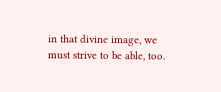in that divine image, we must strive to be able, too.